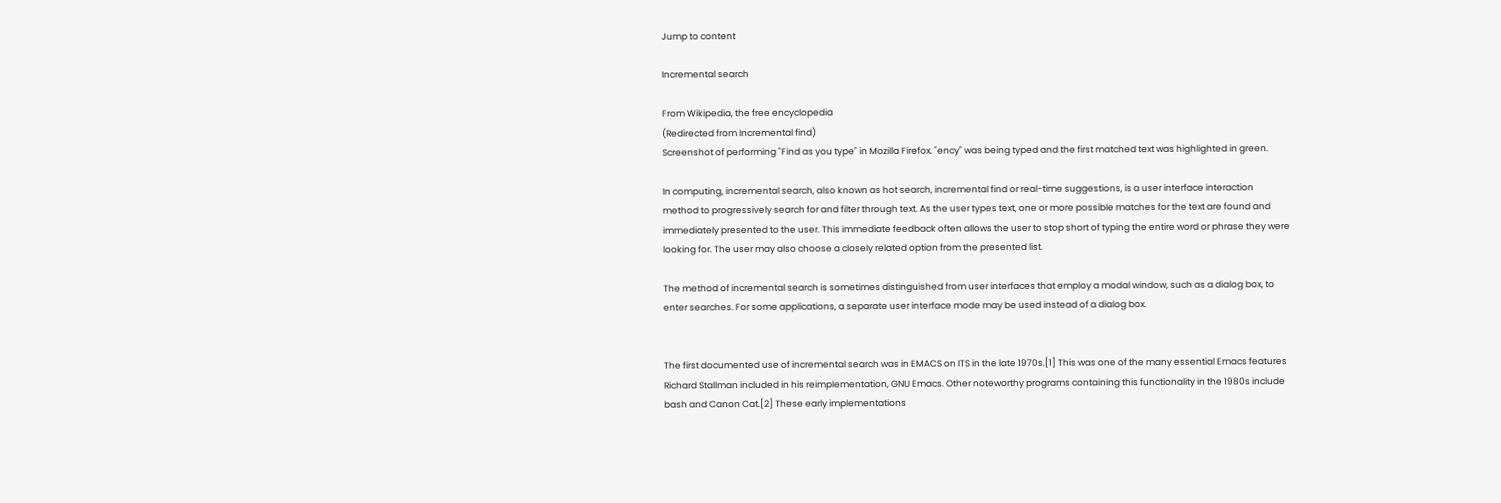Jump to content

Incremental search

From Wikipedia, the free encyclopedia
(Redirected from Incremental find)
Screenshot of performing "Find as you type" in Mozilla Firefox. "ency" was being typed and the first matched text was highlighted in green.

In computing, incremental search, also known as hot search, incremental find or real-time suggestions, is a user interface interaction method to progressively search for and filter through text. As the user types text, one or more possible matches for the text are found and immediately presented to the user. This immediate feedback often allows the user to stop short of typing the entire word or phrase they were looking for. The user may also choose a closely related option from the presented list.

The method of incremental search is sometimes distinguished from user interfaces that employ a modal window, such as a dialog box, to enter searches. For some applications, a separate user interface mode may be used instead of a dialog box.


The first documented use of incremental search was in EMACS on ITS in the late 1970s.[1] This was one of the many essential Emacs features Richard Stallman included in his reimplementation, GNU Emacs. Other noteworthy programs containing this functionality in the 1980s include bash and Canon Cat.[2] These early implementations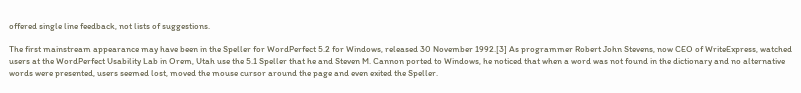offered single line feedback, not lists of suggestions.

The first mainstream appearance may have been in the Speller for WordPerfect 5.2 for Windows, released 30 November 1992.[3] As programmer Robert John Stevens, now CEO of WriteExpress, watched users at the WordPerfect Usability Lab in Orem, Utah use the 5.1 Speller that he and Steven M. Cannon ported to Windows, he noticed that when a word was not found in the dictionary and no alternative words were presented, users seemed lost, moved the mouse cursor around the page and even exited the Speller.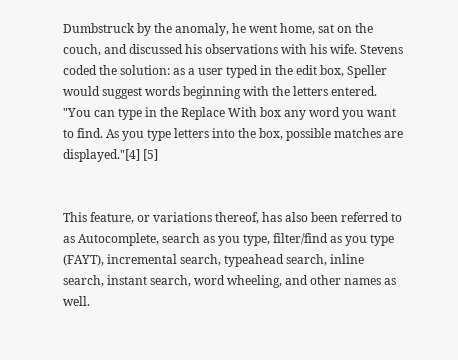Dumbstruck by the anomaly, he went home, sat on the couch, and discussed his observations with his wife. Stevens coded the solution: as a user typed in the edit box, Speller would suggest words beginning with the letters entered. "You can type in the Replace With box any word you want to find. As you type letters into the box, possible matches are displayed."[4] [5]


This feature, or variations thereof, has also been referred to as Autocomplete, search as you type, filter/find as you type (FAYT), incremental search, typeahead search, inline search, instant search, word wheeling, and other names as well.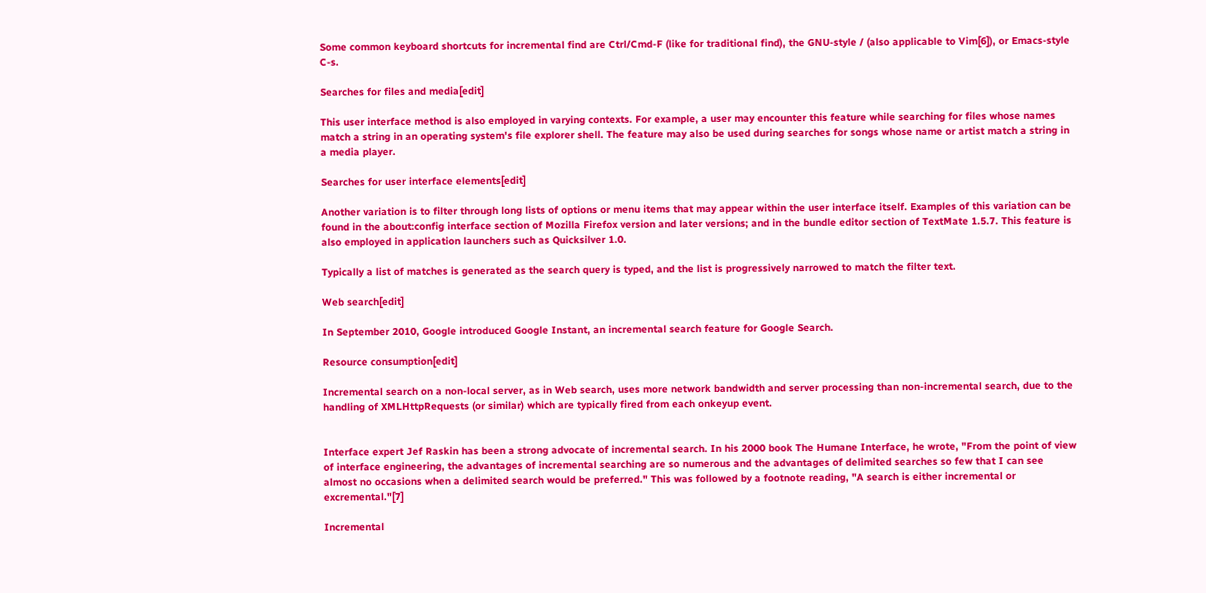Some common keyboard shortcuts for incremental find are Ctrl/Cmd-F (like for traditional find), the GNU-style / (also applicable to Vim[6]), or Emacs-style C-s.

Searches for files and media[edit]

This user interface method is also employed in varying contexts. For example, a user may encounter this feature while searching for files whose names match a string in an operating system's file explorer shell. The feature may also be used during searches for songs whose name or artist match a string in a media player.

Searches for user interface elements[edit]

Another variation is to filter through long lists of options or menu items that may appear within the user interface itself. Examples of this variation can be found in the about:config interface section of Mozilla Firefox version and later versions; and in the bundle editor section of TextMate 1.5.7. This feature is also employed in application launchers such as Quicksilver 1.0.

Typically a list of matches is generated as the search query is typed, and the list is progressively narrowed to match the filter text.

Web search[edit]

In September 2010, Google introduced Google Instant, an incremental search feature for Google Search.

Resource consumption[edit]

Incremental search on a non-local server, as in Web search, uses more network bandwidth and server processing than non-incremental search, due to the handling of XMLHttpRequests (or similar) which are typically fired from each onkeyup event.


Interface expert Jef Raskin has been a strong advocate of incremental search. In his 2000 book The Humane Interface, he wrote, "From the point of view of interface engineering, the advantages of incremental searching are so numerous and the advantages of delimited searches so few that I can see almost no occasions when a delimited search would be preferred." This was followed by a footnote reading, "A search is either incremental or excremental."[7]

Incremental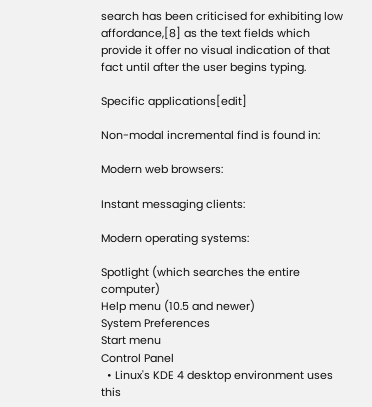search has been criticised for exhibiting low affordance,[8] as the text fields which provide it offer no visual indication of that fact until after the user begins typing.

Specific applications[edit]

Non-modal incremental find is found in:

Modern web browsers:

Instant messaging clients:

Modern operating systems:

Spotlight (which searches the entire computer)
Help menu (10.5 and newer)
System Preferences
Start menu
Control Panel
  • Linux's KDE 4 desktop environment uses this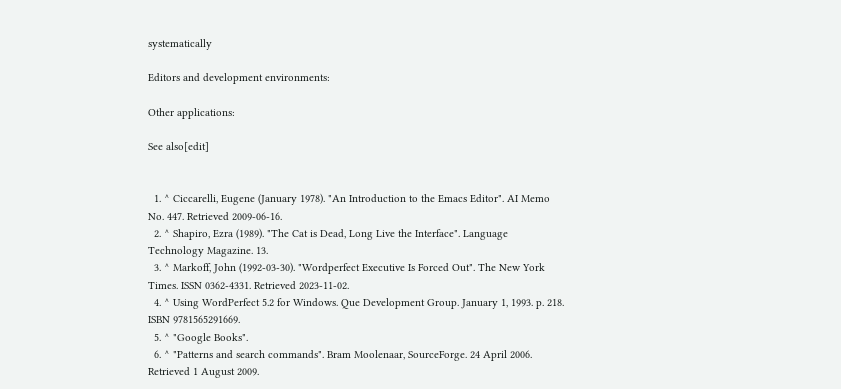systematically

Editors and development environments:

Other applications:

See also[edit]


  1. ^ Ciccarelli, Eugene (January 1978). "An Introduction to the Emacs Editor". AI Memo No. 447. Retrieved 2009-06-16.
  2. ^ Shapiro, Ezra (1989). "The Cat is Dead, Long Live the Interface". Language Technology Magazine. 13.
  3. ^ Markoff, John (1992-03-30). "Wordperfect Executive Is Forced Out". The New York Times. ISSN 0362-4331. Retrieved 2023-11-02.
  4. ^ Using WordPerfect 5.2 for Windows. Que Development Group. January 1, 1993. p. 218. ISBN 9781565291669.
  5. ^ "Google Books".
  6. ^ "Patterns and search commands". Bram Moolenaar, SourceForge. 24 April 2006. Retrieved 1 August 2009.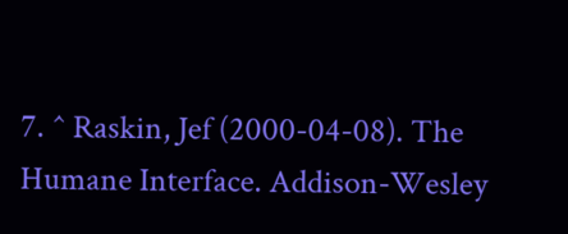7. ^ Raskin, Jef (2000-04-08). The Humane Interface. Addison-Wesley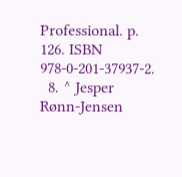Professional. p. 126. ISBN 978-0-201-37937-2.
  8. ^ Jesper Rønn-Jensen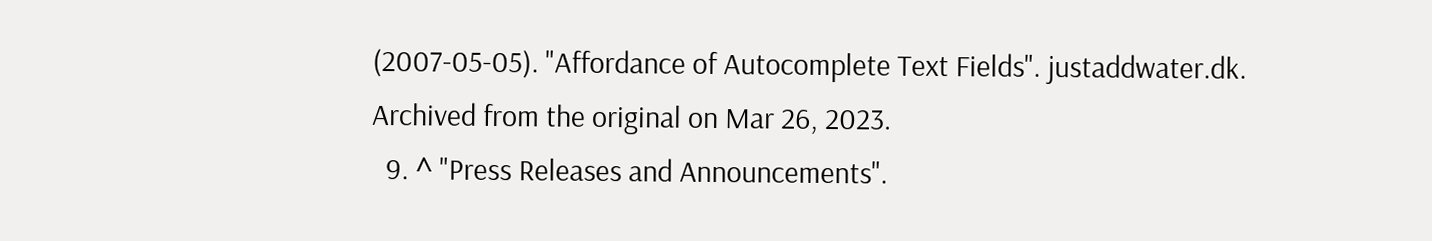(2007-05-05). "Affordance of Autocomplete Text Fields". justaddwater.dk. Archived from the original on Mar 26, 2023.
  9. ^ "Press Releases and Announcements".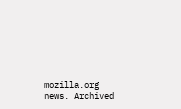mozilla.org news. Archived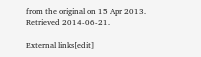from the original on 15 Apr 2013. Retrieved 2014-06-21.

External links[edit]